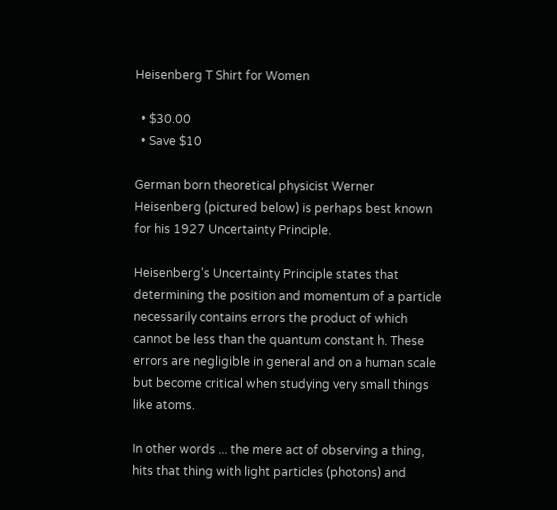Heisenberg T Shirt for Women

  • $30.00
  • Save $10

German born theoretical physicist Werner Heisenberg (pictured below) is perhaps best known for his 1927 Uncertainty Principle.

Heisenberg's Uncertainty Principle states that determining the position and momentum of a particle necessarily contains errors the product of which cannot be less than the quantum constant h. These errors are negligible in general and on a human scale but become critical when studying very small things like atoms.

In other words ... the mere act of observing a thing, hits that thing with light particles (photons) and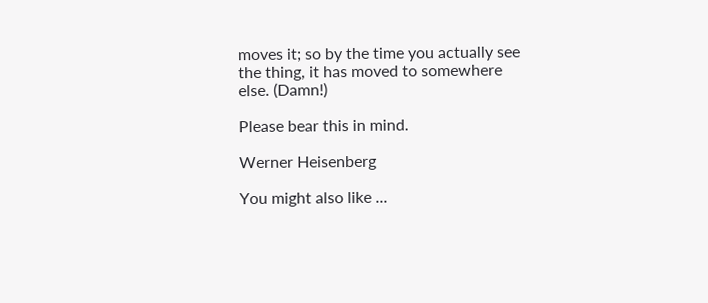moves it; so by the time you actually see the thing, it has moved to somewhere else. (Damn!)

Please bear this in mind.

Werner Heisenberg

You might also like ...